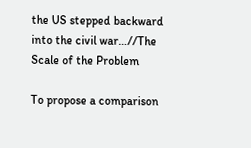the US stepped backward into the civil war…//The Scale of the Problem

To propose a comparison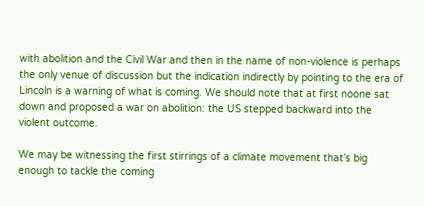with abolition and the Civil War and then in the name of non-violence is perhaps the only venue of discussion but the indication indirectly by pointing to the era of Lincoln is a warning of what is coming. We should note that at first noone sat down and proposed a war on abolition: the US stepped backward into the violent outcome.

We may be witnessing the first stirrings of a climate movement that’s big enough to tackle the coming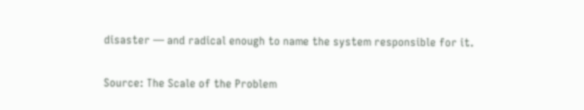disaster — and radical enough to name the system responsible for it.

Source: The Scale of the Problem